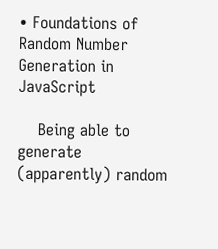• Foundations of Random Number Generation in JavaScript

    Being able to generate (apparently) random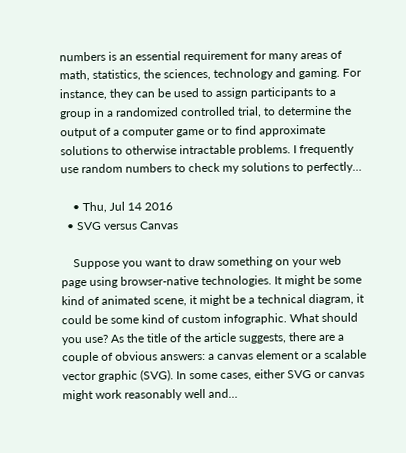numbers is an essential requirement for many areas of math, statistics, the sciences, technology and gaming. For instance, they can be used to assign participants to a group in a randomized controlled trial, to determine the output of a computer game or to find approximate solutions to otherwise intractable problems. I frequently use random numbers to check my solutions to perfectly…

    • Thu, Jul 14 2016
  • SVG versus Canvas

    Suppose you want to draw something on your web page using browser-native technologies. It might be some kind of animated scene, it might be a technical diagram, it could be some kind of custom infographic. What should you use? As the title of the article suggests, there are a couple of obvious answers: a canvas element or a scalable vector graphic (SVG). In some cases, either SVG or canvas might work reasonably well and…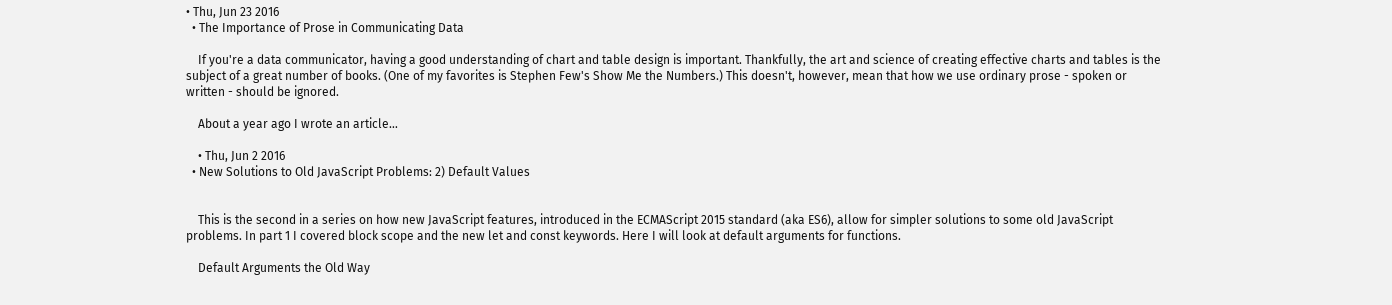• Thu, Jun 23 2016
  • The Importance of Prose in Communicating Data

    If you're a data communicator, having a good understanding of chart and table design is important. Thankfully, the art and science of creating effective charts and tables is the subject of a great number of books. (One of my favorites is Stephen Few's Show Me the Numbers.) This doesn't, however, mean that how we use ordinary prose - spoken or written - should be ignored.

    About a year ago I wrote an article…

    • Thu, Jun 2 2016
  • New Solutions to Old JavaScript Problems: 2) Default Values


    This is the second in a series on how new JavaScript features, introduced in the ECMAScript 2015 standard (aka ES6), allow for simpler solutions to some old JavaScript problems. In part 1 I covered block scope and the new let and const keywords. Here I will look at default arguments for functions.

    Default Arguments the Old Way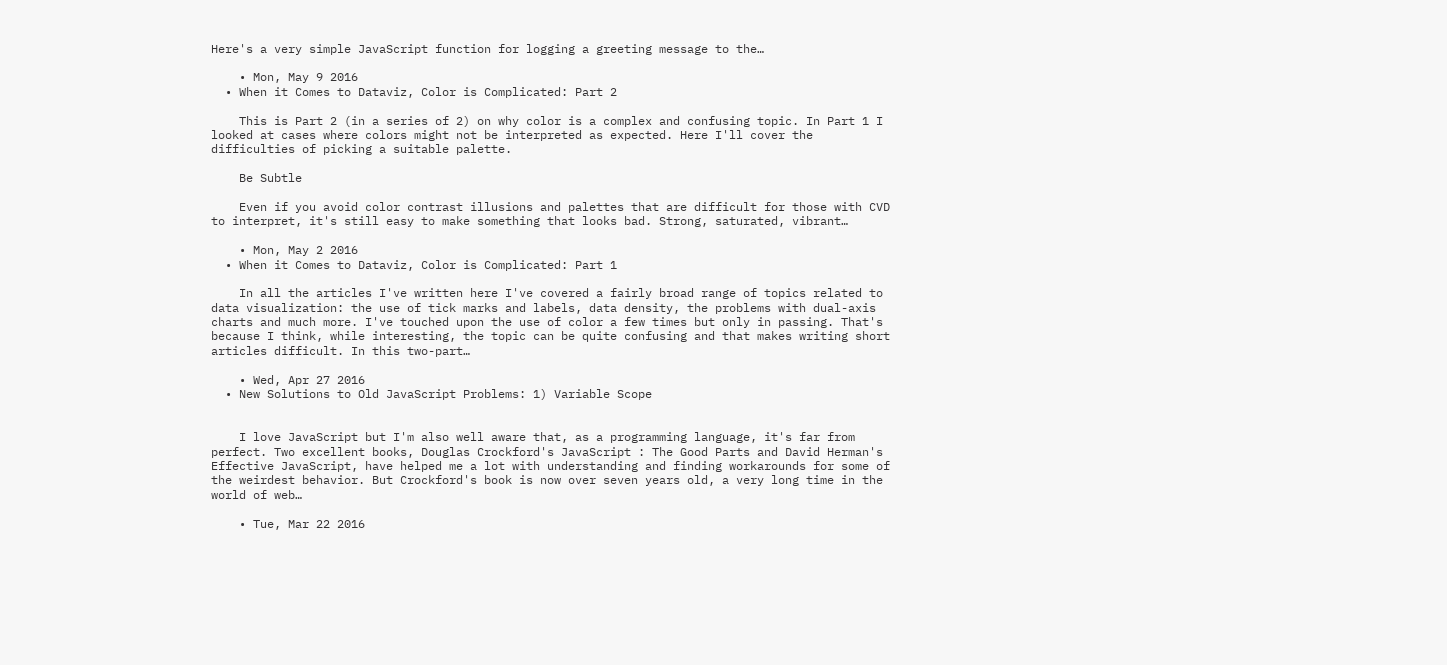Here's a very simple JavaScript function for logging a greeting message to the…

    • Mon, May 9 2016
  • When it Comes to Dataviz, Color is Complicated: Part 2

    This is Part 2 (in a series of 2) on why color is a complex and confusing topic. In Part 1 I looked at cases where colors might not be interpreted as expected. Here I'll cover the difficulties of picking a suitable palette.

    Be Subtle

    Even if you avoid color contrast illusions and palettes that are difficult for those with CVD to interpret, it's still easy to make something that looks bad. Strong, saturated, vibrant…

    • Mon, May 2 2016
  • When it Comes to Dataviz, Color is Complicated: Part 1

    In all the articles I've written here I've covered a fairly broad range of topics related to data visualization: the use of tick marks and labels, data density, the problems with dual-axis charts and much more. I've touched upon the use of color a few times but only in passing. That's because I think, while interesting, the topic can be quite confusing and that makes writing short articles difficult. In this two-part…

    • Wed, Apr 27 2016
  • New Solutions to Old JavaScript Problems: 1) Variable Scope


    I love JavaScript but I'm also well aware that, as a programming language, it's far from perfect. Two excellent books, Douglas Crockford's JavaScript : The Good Parts and David Herman's Effective JavaScript, have helped me a lot with understanding and finding workarounds for some of the weirdest behavior. But Crockford's book is now over seven years old, a very long time in the world of web…

    • Tue, Mar 22 2016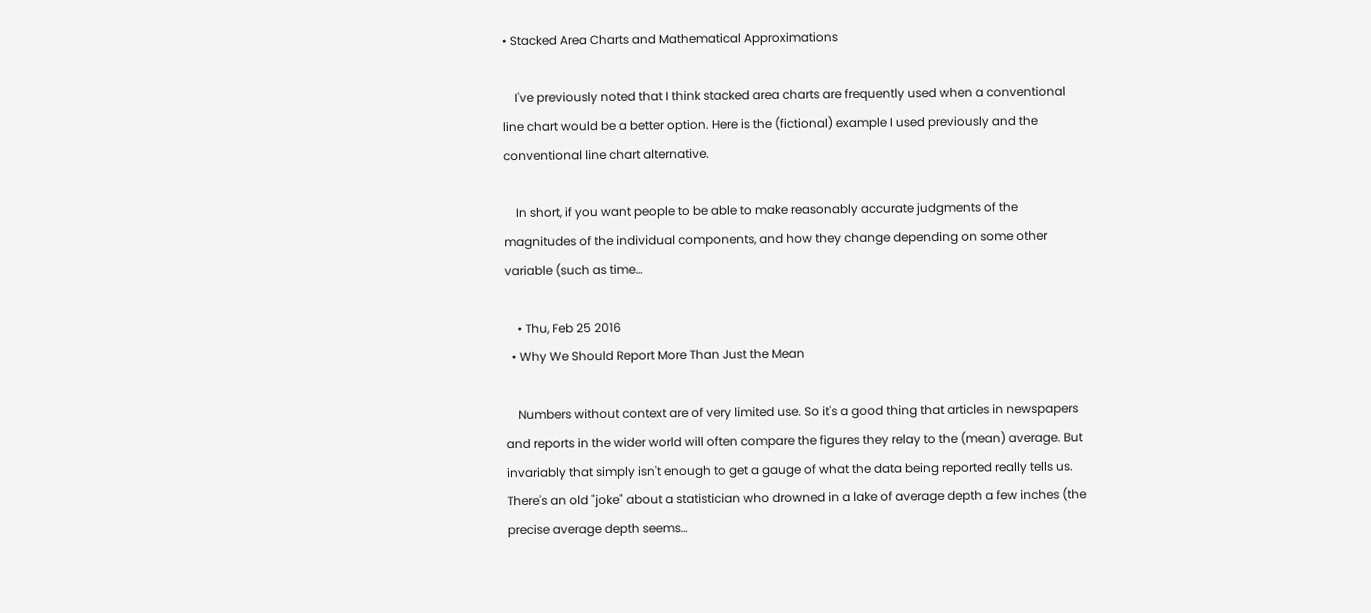• Stacked Area Charts and Mathematical Approximations

    I've previously noted that I think stacked area charts are frequently used when a conventional line chart would be a better option. Here is the (fictional) example I used previously and the conventional line chart alternative.

    In short, if you want people to be able to make reasonably accurate judgments of the magnitudes of the individual components, and how they change depending on some other variable (such as time…

    • Thu, Feb 25 2016
  • Why We Should Report More Than Just the Mean

    Numbers without context are of very limited use. So it's a good thing that articles in newspapers and reports in the wider world will often compare the figures they relay to the (mean) average. But invariably that simply isn't enough to get a gauge of what the data being reported really tells us. There's an old "joke" about a statistician who drowned in a lake of average depth a few inches (the precise average depth seems…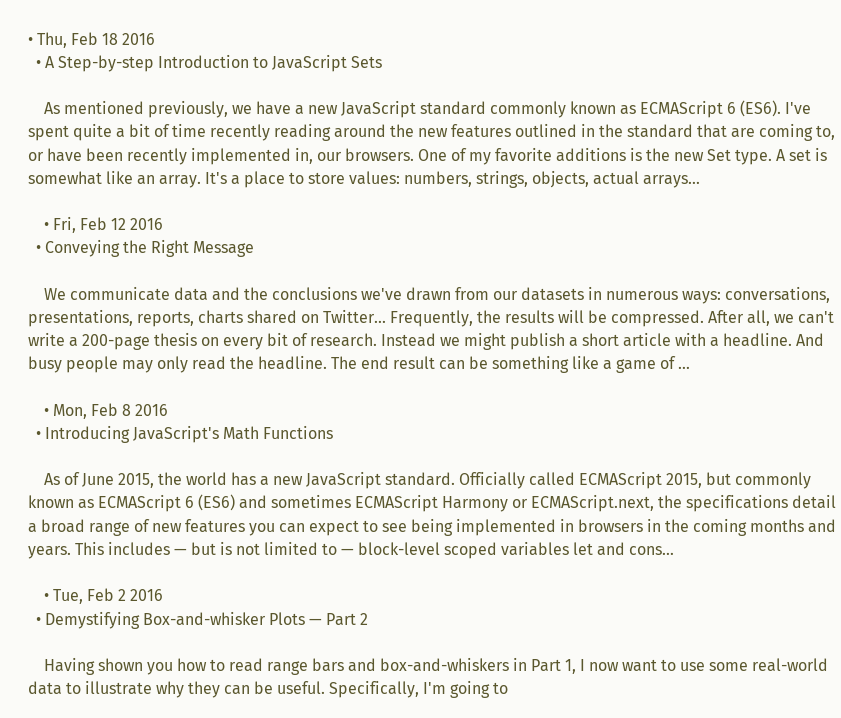• Thu, Feb 18 2016
  • A Step-by-step Introduction to JavaScript Sets

    As mentioned previously, we have a new JavaScript standard commonly known as ECMAScript 6 (ES6). I've spent quite a bit of time recently reading around the new features outlined in the standard that are coming to, or have been recently implemented in, our browsers. One of my favorite additions is the new Set type. A set is somewhat like an array. It's a place to store values: numbers, strings, objects, actual arrays…

    • Fri, Feb 12 2016
  • Conveying the Right Message

    We communicate data and the conclusions we've drawn from our datasets in numerous ways: conversations, presentations, reports, charts shared on Twitter... Frequently, the results will be compressed. After all, we can't write a 200-page thesis on every bit of research. Instead we might publish a short article with a headline. And busy people may only read the headline. The end result can be something like a game of …

    • Mon, Feb 8 2016
  • Introducing JavaScript's Math Functions

    As of June 2015, the world has a new JavaScript standard. Officially called ECMAScript 2015, but commonly known as ECMAScript 6 (ES6) and sometimes ECMAScript Harmony or ECMAScript.next, the specifications detail a broad range of new features you can expect to see being implemented in browsers in the coming months and years. This includes — but is not limited to — block-level scoped variables let and cons…

    • Tue, Feb 2 2016
  • Demystifying Box-and-whisker Plots — Part 2

    Having shown you how to read range bars and box-and-whiskers in Part 1, I now want to use some real-world data to illustrate why they can be useful. Specifically, I'm going to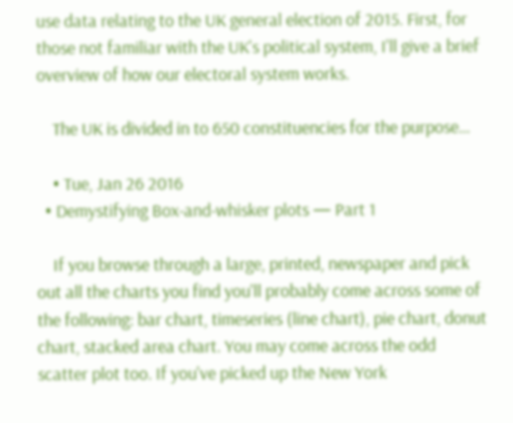use data relating to the UK general election of 2015. First, for those not familiar with the UK's political system, I'll give a brief overview of how our electoral system works.

    The UK is divided in to 650 constituencies for the purpose…

    • Tue, Jan 26 2016
  • Demystifying Box-and-whisker plots — Part 1

    If you browse through a large, printed, newspaper and pick out all the charts you find you'll probably come across some of the following: bar chart, timeseries (line chart), pie chart, donut chart, stacked area chart. You may come across the odd scatter plot too. If you've picked up the New York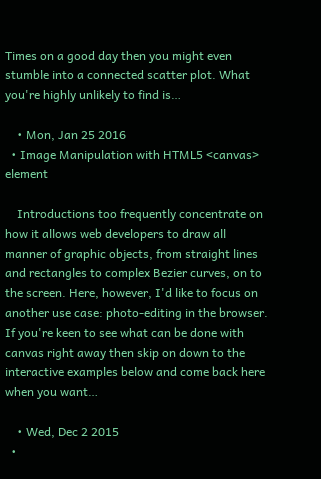Times on a good day then you might even stumble into a connected scatter plot. What you're highly unlikely to find is…

    • Mon, Jan 25 2016
  • Image Manipulation with HTML5 <canvas> element

    Introductions too frequently concentrate on how it allows web developers to draw all manner of graphic objects, from straight lines and rectangles to complex Bezier curves, on to the screen. Here, however, I'd like to focus on another use case: photo-editing in the browser. If you're keen to see what can be done with canvas right away then skip on down to the interactive examples below and come back here when you want…

    • Wed, Dec 2 2015
  •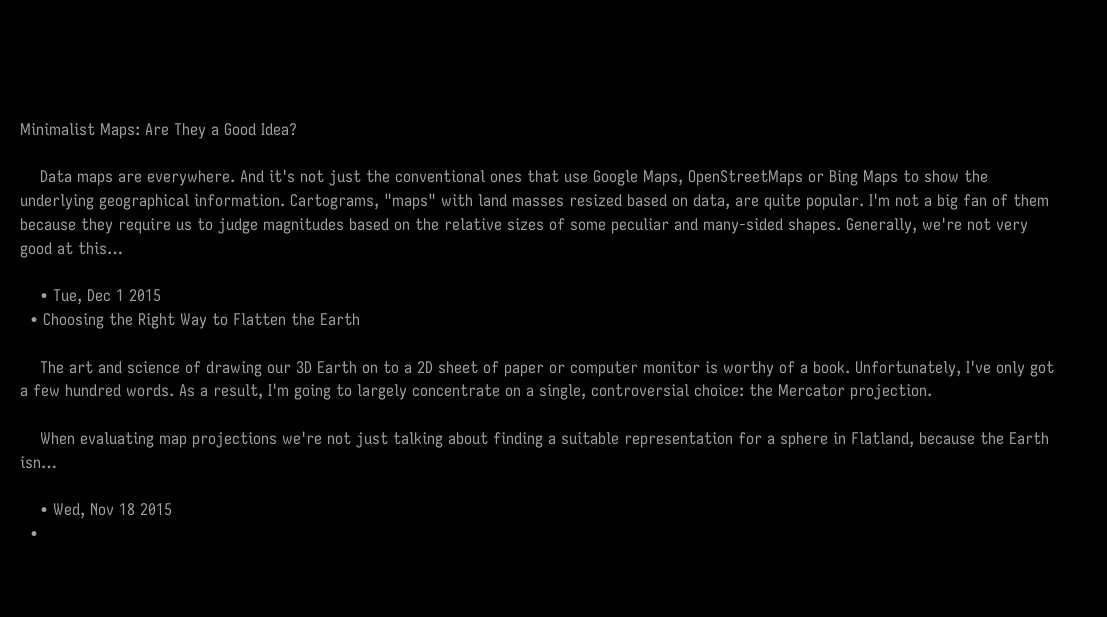Minimalist Maps: Are They a Good Idea?

    Data maps are everywhere. And it's not just the conventional ones that use Google Maps, OpenStreetMaps or Bing Maps to show the underlying geographical information. Cartograms, "maps" with land masses resized based on data, are quite popular. I'm not a big fan of them because they require us to judge magnitudes based on the relative sizes of some peculiar and many-sided shapes. Generally, we're not very good at this…

    • Tue, Dec 1 2015
  • Choosing the Right Way to Flatten the Earth

    The art and science of drawing our 3D Earth on to a 2D sheet of paper or computer monitor is worthy of a book. Unfortunately, I've only got a few hundred words. As a result, I'm going to largely concentrate on a single, controversial choice: the Mercator projection.

    When evaluating map projections we're not just talking about finding a suitable representation for a sphere in Flatland, because the Earth isn…

    • Wed, Nov 18 2015
  •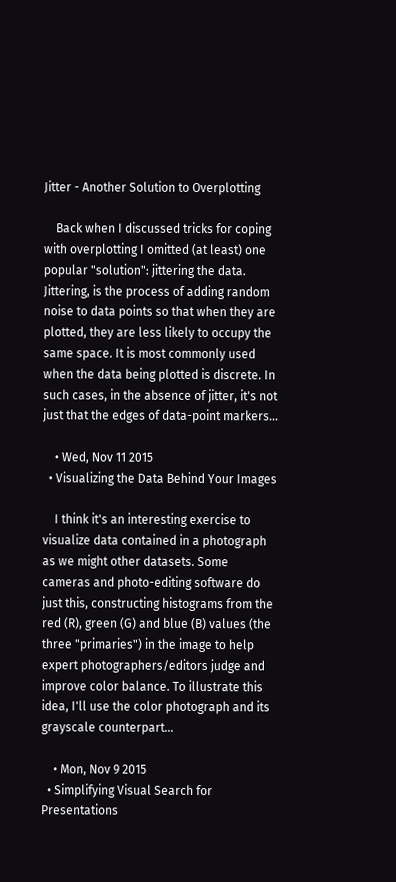Jitter - Another Solution to Overplotting

    Back when I discussed tricks for coping with overplotting I omitted (at least) one popular "solution": jittering the data. Jittering, is the process of adding random noise to data points so that when they are plotted, they are less likely to occupy the same space. It is most commonly used when the data being plotted is discrete. In such cases, in the absence of jitter, it's not just that the edges of data-point markers…

    • Wed, Nov 11 2015
  • Visualizing the Data Behind Your Images

    I think it's an interesting exercise to visualize data contained in a photograph as we might other datasets. Some cameras and photo-editing software do just this, constructing histograms from the red (R), green (G) and blue (B) values (the three "primaries") in the image to help expert photographers/editors judge and improve color balance. To illustrate this idea, I'll use the color photograph and its grayscale counterpart…

    • Mon, Nov 9 2015
  • Simplifying Visual Search for Presentations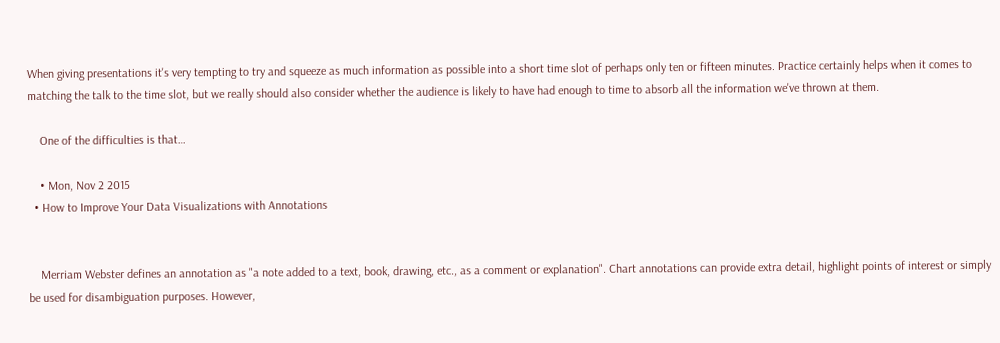When giving presentations it's very tempting to try and squeeze as much information as possible into a short time slot of perhaps only ten or fifteen minutes. Practice certainly helps when it comes to matching the talk to the time slot, but we really should also consider whether the audience is likely to have had enough to time to absorb all the information we've thrown at them.

    One of the difficulties is that…

    • Mon, Nov 2 2015
  • How to Improve Your Data Visualizations with Annotations


    Merriam Webster defines an annotation as "a note added to a text, book, drawing, etc., as a comment or explanation". Chart annotations can provide extra detail, highlight points of interest or simply be used for disambiguation purposes. However,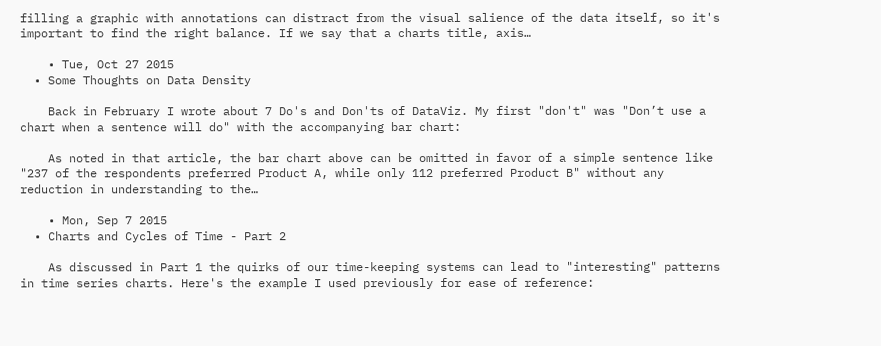filling a graphic with annotations can distract from the visual salience of the data itself, so it's important to find the right balance. If we say that a charts title, axis…

    • Tue, Oct 27 2015
  • Some Thoughts on Data Density

    Back in February I wrote about 7 Do's and Don'ts of DataViz. My first "don't" was "Don’t use a chart when a sentence will do" with the accompanying bar chart:

    As noted in that article, the bar chart above can be omitted in favor of a simple sentence like "237 of the respondents preferred Product A, while only 112 preferred Product B" without any reduction in understanding to the…

    • Mon, Sep 7 2015
  • Charts and Cycles of Time - Part 2

    As discussed in Part 1 the quirks of our time-keeping systems can lead to "interesting" patterns in time series charts. Here's the example I used previously for ease of reference: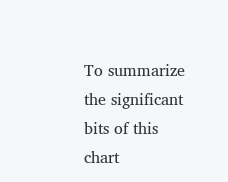To summarize the significant bits of this chart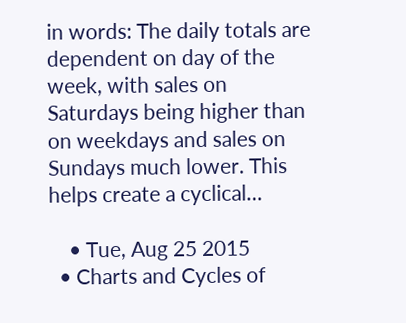in words: The daily totals are dependent on day of the week, with sales on Saturdays being higher than on weekdays and sales on Sundays much lower. This helps create a cyclical…

    • Tue, Aug 25 2015
  • Charts and Cycles of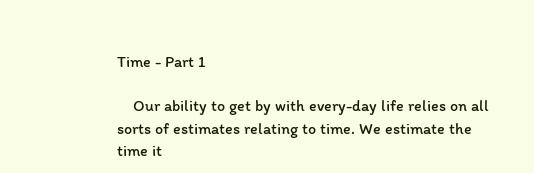Time - Part 1

    Our ability to get by with every-day life relies on all sorts of estimates relating to time. We estimate the time it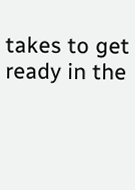takes to get ready in the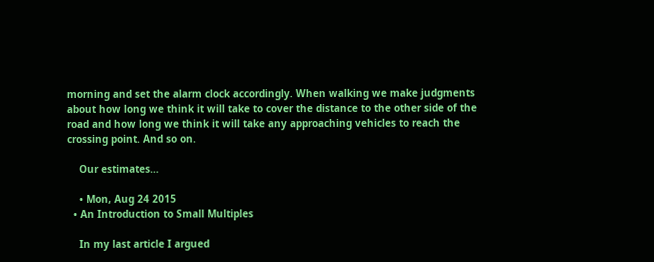morning and set the alarm clock accordingly. When walking we make judgments about how long we think it will take to cover the distance to the other side of the road and how long we think it will take any approaching vehicles to reach the crossing point. And so on.

    Our estimates…

    • Mon, Aug 24 2015
  • An Introduction to Small Multiples

    In my last article I argued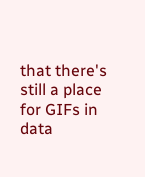that there's still a place for GIFs in data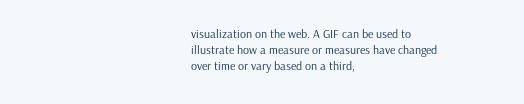visualization on the web. A GIF can be used to illustrate how a measure or measures have changed over time or vary based on a third,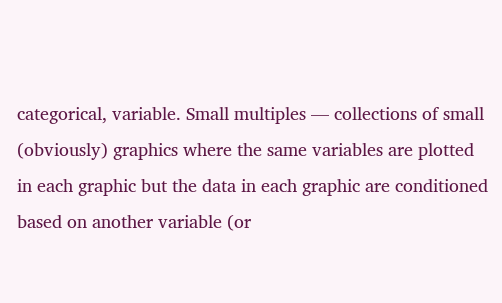categorical, variable. Small multiples — collections of small (obviously) graphics where the same variables are plotted in each graphic but the data in each graphic are conditioned based on another variable (or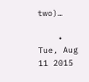two)…

    • Tue, Aug 11 2015